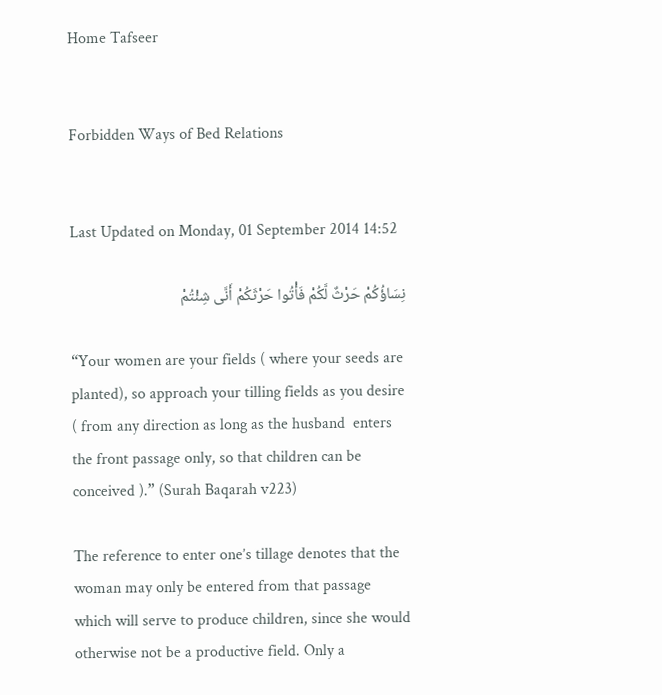Home Tafseer


Forbidden Ways of Bed Relations


Last Updated on Monday, 01 September 2014 14:52

نِسَاؤُكُمْ حَرْثٌ لَّكُمْ فَأْتُوا حَرْثَكُمْ أَنَّى شِئْتُمْ

“Your women are your fields ( where your seeds are planted), so approach your tilling fields as you desire ( from any direction as long as the husband  enters the front passage only, so that children can be conceived ).” (Surah Baqarah v223)

The reference to enter one’s tillage denotes that the woman may only be entered from that passage which will serve to produce children, since she would otherwise not be a productive field. Only a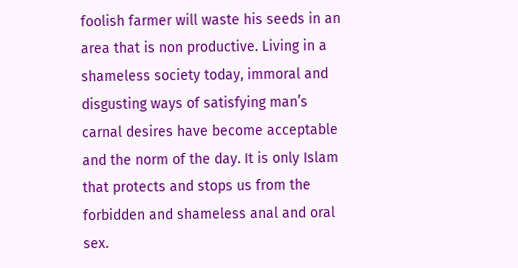foolish farmer will waste his seeds in an area that is non productive. Living in a shameless society today, immoral and disgusting ways of satisfying man’s carnal desires have become acceptable and the norm of the day. It is only Islam that protects and stops us from the forbidden and shameless anal and oral sex.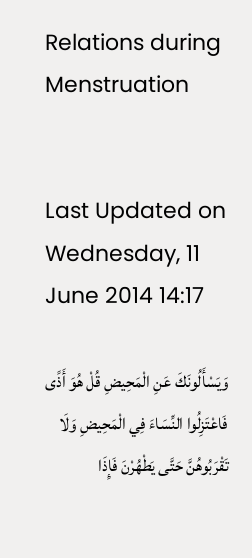Relations during Menstruation


Last Updated on Wednesday, 11 June 2014 14:17

وَيَسْأَلُونَكَ عَنِ الْمَحِيضِ قُلْ هُوَ أَذًى فَاعْتَزِلُوا النِّسَاءَ فِي الْمَحِيضِ وَلَا تَقْرَبُوهُنَّ حَتَّى يَطْهُرْنَ فَإِذَا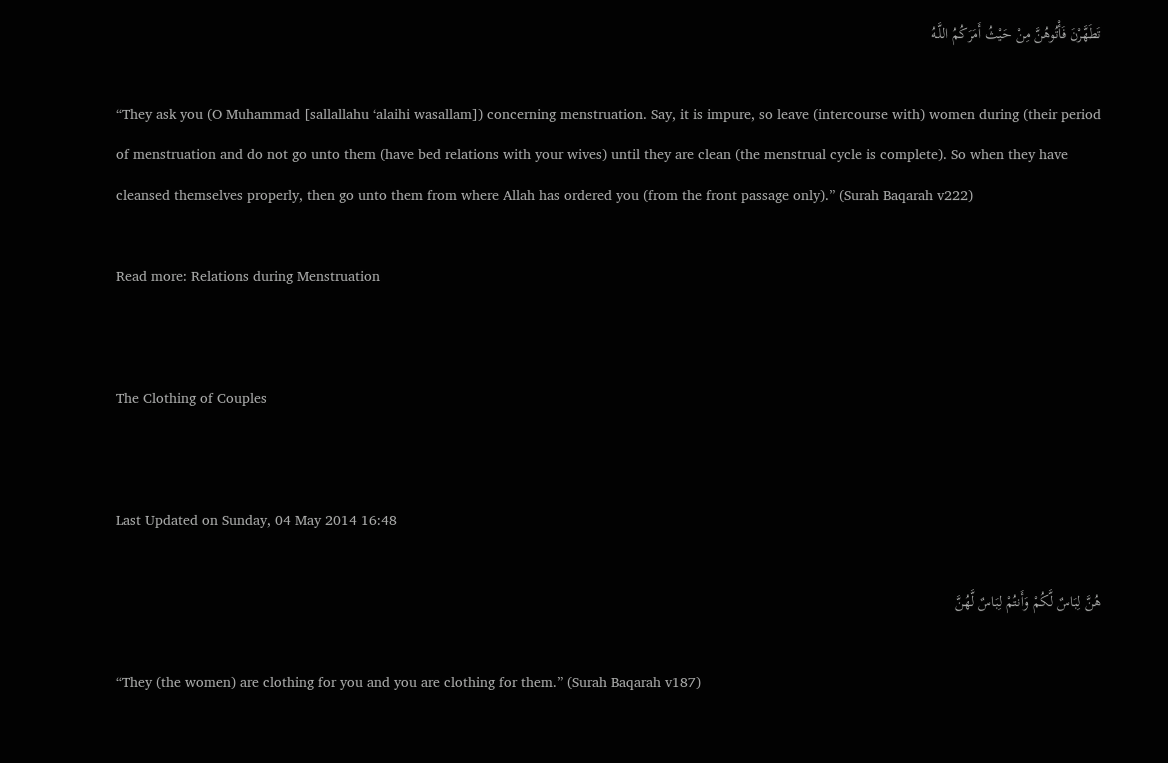تَطَهَّرْنَ فَأْتُوهُنَّ مِنْ حَيْثُ أَمَرَكُمُ اللَّـهُ

“They ask you (O Muhammad [sallallahu ‘alaihi wasallam]) concerning menstruation. Say, it is impure, so leave (intercourse with) women during (their period of menstruation and do not go unto them (have bed relations with your wives) until they are clean (the menstrual cycle is complete). So when they have cleansed themselves properly, then go unto them from where Allah has ordered you (from the front passage only).” (Surah Baqarah v222)

Read more: Relations during Menstruation


The Clothing of Couples


Last Updated on Sunday, 04 May 2014 16:48

هُنَّ لِبَاسٌ لَّكُمْ وَأَنتُمْ لِبَاسٌ لَّهُنَّ

“They (the women) are clothing for you and you are clothing for them.” (Surah Baqarah v187)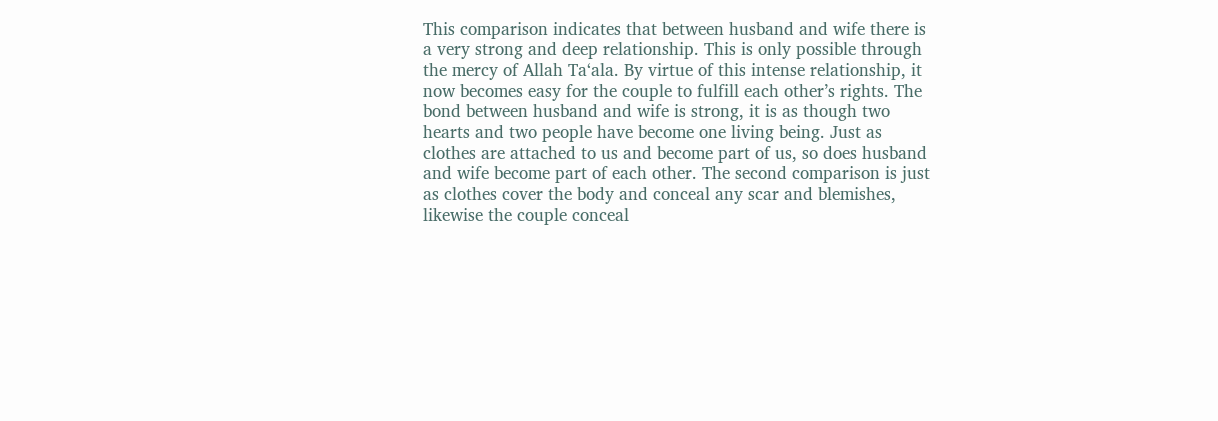This comparison indicates that between husband and wife there is a very strong and deep relationship. This is only possible through the mercy of Allah Ta‘ala. By virtue of this intense relationship, it now becomes easy for the couple to fulfill each other’s rights. The bond between husband and wife is strong, it is as though two hearts and two people have become one living being. Just as clothes are attached to us and become part of us, so does husband and wife become part of each other. The second comparison is just as clothes cover the body and conceal any scar and blemishes, likewise the couple conceal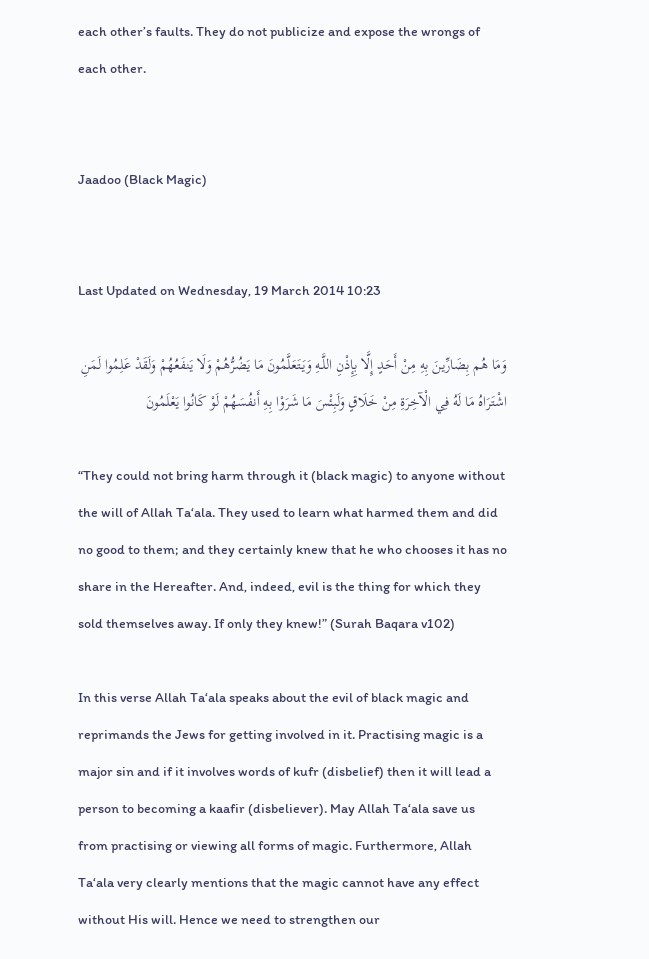each other’s faults. They do not publicize and expose the wrongs of each other.


Jaadoo (Black Magic)


Last Updated on Wednesday, 19 March 2014 10:23

وَمَا هُم بِضَارِّينَ بِهِ مِنْ أَحَدٍ إِلَّا بِإِذْنِ اللَّـهِ وَيَتَعَلَّمُونَ مَا يَضُرُّهُمْ وَلَا يَنفَعُهُمْ وَلَقَدْ عَلِمُوا لَمَنِ اشْتَرَاهُ مَا لَهُ فِي الْآخِرَةِ مِنْ خَلَاقٍ وَلَبِئْسَ مَا شَرَوْا بِهِ أَنفُسَهُمْ لَوْ كَانُوا يَعْلَمُونَ

“They could not bring harm through it (black magic) to anyone without the will of Allah Ta‘ala. They used to learn what harmed them and did no good to them; and they certainly knew that he who chooses it has no share in the Hereafter. And, indeed, evil is the thing for which they sold themselves away. If only they knew!” (Surah Baqara v102)

In this verse Allah Ta‘ala speaks about the evil of black magic and reprimands the Jews for getting involved in it. Practising magic is a major sin and if it involves words of kufr (disbelief) then it will lead a person to becoming a kaafir (disbeliever). May Allah Ta‘ala save us from practising or viewing all forms of magic. Furthermore, Allah Ta‘ala very clearly mentions that the magic cannot have any effect without His will. Hence we need to strengthen our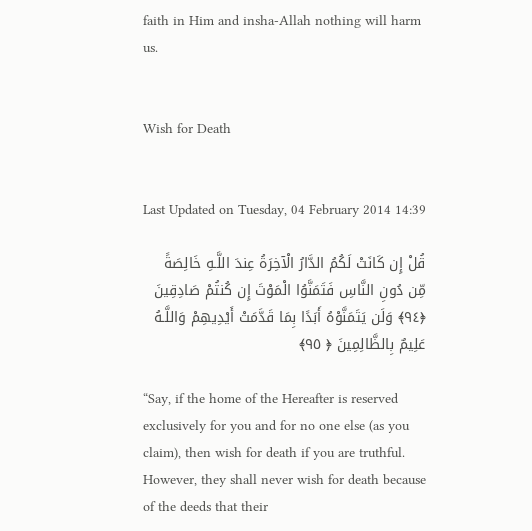faith in Him and insha-Allah nothing will harm us.


Wish for Death


Last Updated on Tuesday, 04 February 2014 14:39

قُلْ إِن كَانَتْ لَكُمُ الدَّارُ الْآخِرَةُ عِندَ اللَّـهِ خَالِصَةً مِّن دُونِ النَّاسِ فَتَمَنَّوُا الْمَوْتَ إِن كُنتُمْ صَادِقِينَ ﴿٩٤﴾ وَلَن يَتَمَنَّوْهُ أَبَدًا بِمَا قَدَّمَتْ أَيْدِيهِمْ وَاللَّـهُ عَلِيمٌ بِالظَّالِمِينَ ﴿ ٩٥﴾

“Say, if the home of the Hereafter is reserved exclusively for you and for no one else (as you claim), then wish for death if you are truthful. However, they shall never wish for death because of the deeds that their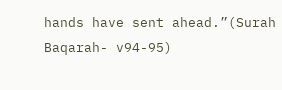hands have sent ahead.”(Surah Baqarah- v94-95)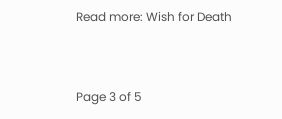Read more: Wish for Death


Page 3 of 5